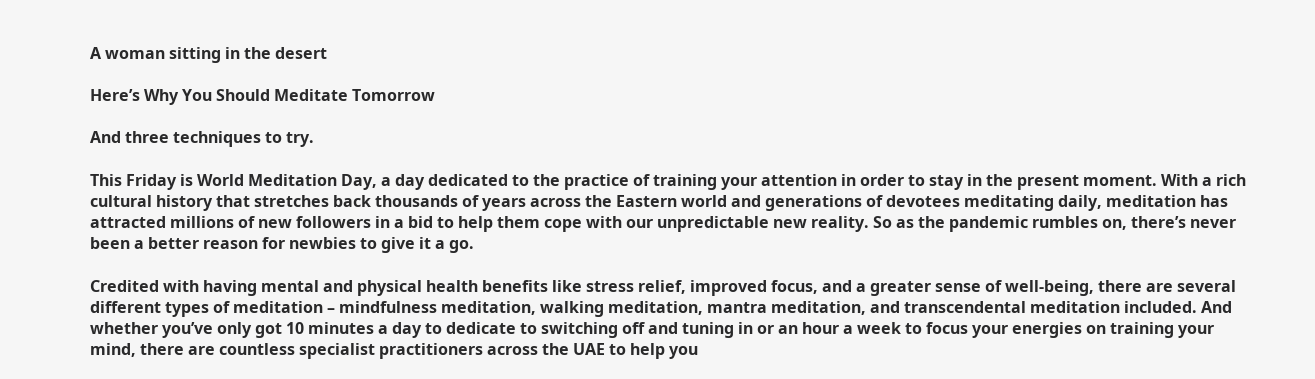A woman sitting in the desert

Here’s Why You Should Meditate Tomorrow

And three techniques to try.

This Friday is World Meditation Day, a day dedicated to the practice of training your attention in order to stay in the present moment. With a rich cultural history that stretches back thousands of years across the Eastern world and generations of devotees meditating daily, meditation has attracted millions of new followers in a bid to help them cope with our unpredictable new reality. So as the pandemic rumbles on, there’s never been a better reason for newbies to give it a go.

Credited with having mental and physical health benefits like stress relief, improved focus, and a greater sense of well-being, there are several different types of meditation – mindfulness meditation, walking meditation, mantra meditation, and transcendental meditation included. And whether you’ve only got 10 minutes a day to dedicate to switching off and tuning in or an hour a week to focus your energies on training your mind, there are countless specialist practitioners across the UAE to help you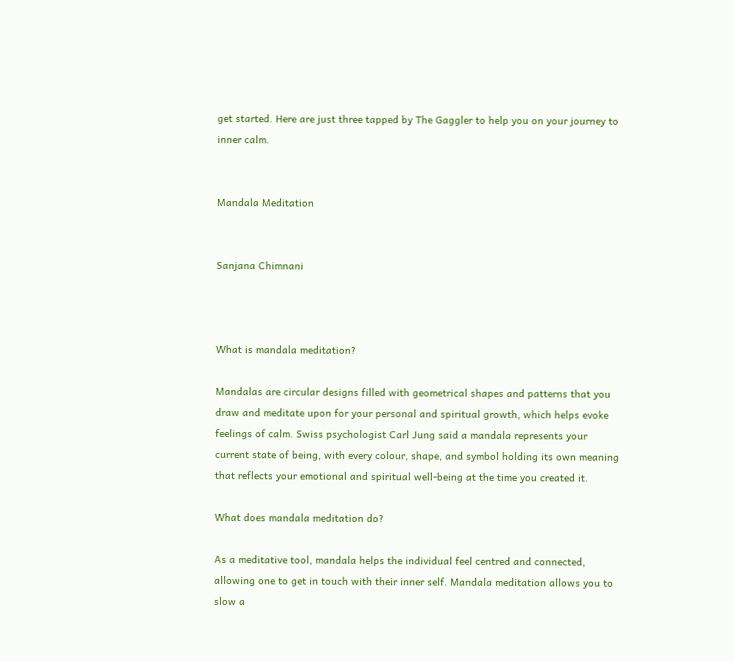get started. Here are just three tapped by The Gaggler to help you on your journey to inner calm.


Mandala Meditation


Sanjana Chimnani



What is mandala meditation?

Mandalas are circular designs filled with geometrical shapes and patterns that you draw and meditate upon for your personal and spiritual growth, which helps evoke feelings of calm. Swiss psychologist Carl Jung said a mandala represents your current state of being, with every colour, shape, and symbol holding its own meaning that reflects your emotional and spiritual well-being at the time you created it.

What does mandala meditation do?

As a meditative tool, mandala helps the individual feel centred and connected, allowing one to get in touch with their inner self. Mandala meditation allows you to slow a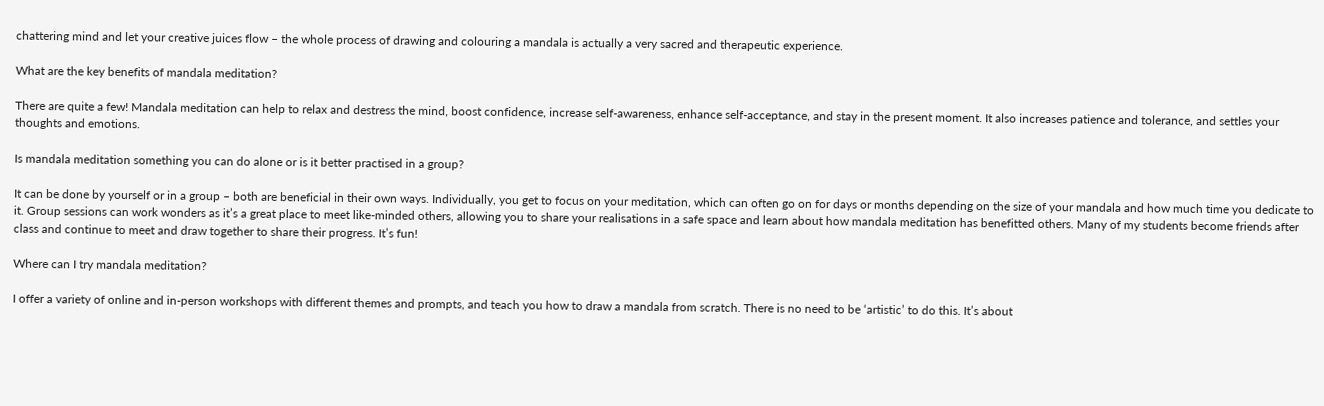chattering mind and let your creative juices flow – the whole process of drawing and colouring a mandala is actually a very sacred and therapeutic experience.

What are the key benefits of mandala meditation?

There are quite a few! Mandala meditation can help to relax and destress the mind, boost confidence, increase self-awareness, enhance self-acceptance, and stay in the present moment. It also increases patience and tolerance, and settles your thoughts and emotions.

Is mandala meditation something you can do alone or is it better practised in a group?

It can be done by yourself or in a group – both are beneficial in their own ways. Individually, you get to focus on your meditation, which can often go on for days or months depending on the size of your mandala and how much time you dedicate to it. Group sessions can work wonders as it’s a great place to meet like-minded others, allowing you to share your realisations in a safe space and learn about how mandala meditation has benefitted others. Many of my students become friends after class and continue to meet and draw together to share their progress. It’s fun!

Where can I try mandala meditation?

I offer a variety of online and in-person workshops with different themes and prompts, and teach you how to draw a mandala from scratch. There is no need to be ‘artistic’ to do this. It’s about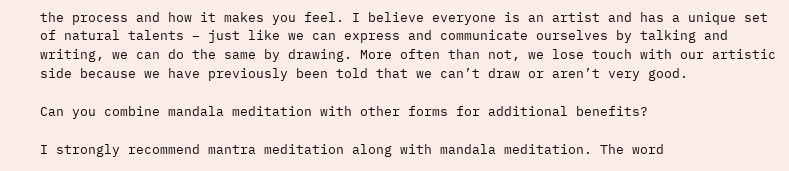the process and how it makes you feel. I believe everyone is an artist and has a unique set of natural talents – just like we can express and communicate ourselves by talking and writing, we can do the same by drawing. More often than not, we lose touch with our artistic side because we have previously been told that we can’t draw or aren’t very good.

Can you combine mandala meditation with other forms for additional benefits?

I strongly recommend mantra meditation along with mandala meditation. The word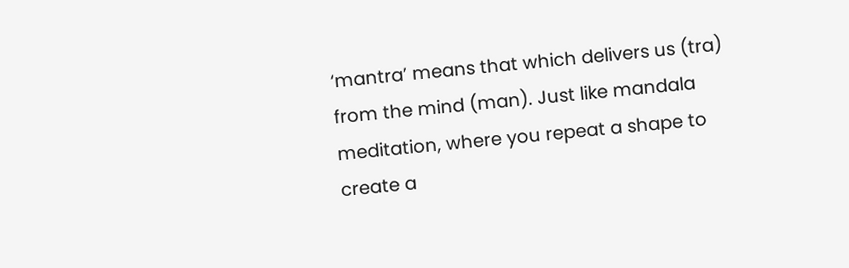‘mantra’ means that which delivers us (tra) from the mind (man). Just like mandala meditation, where you repeat a shape to create a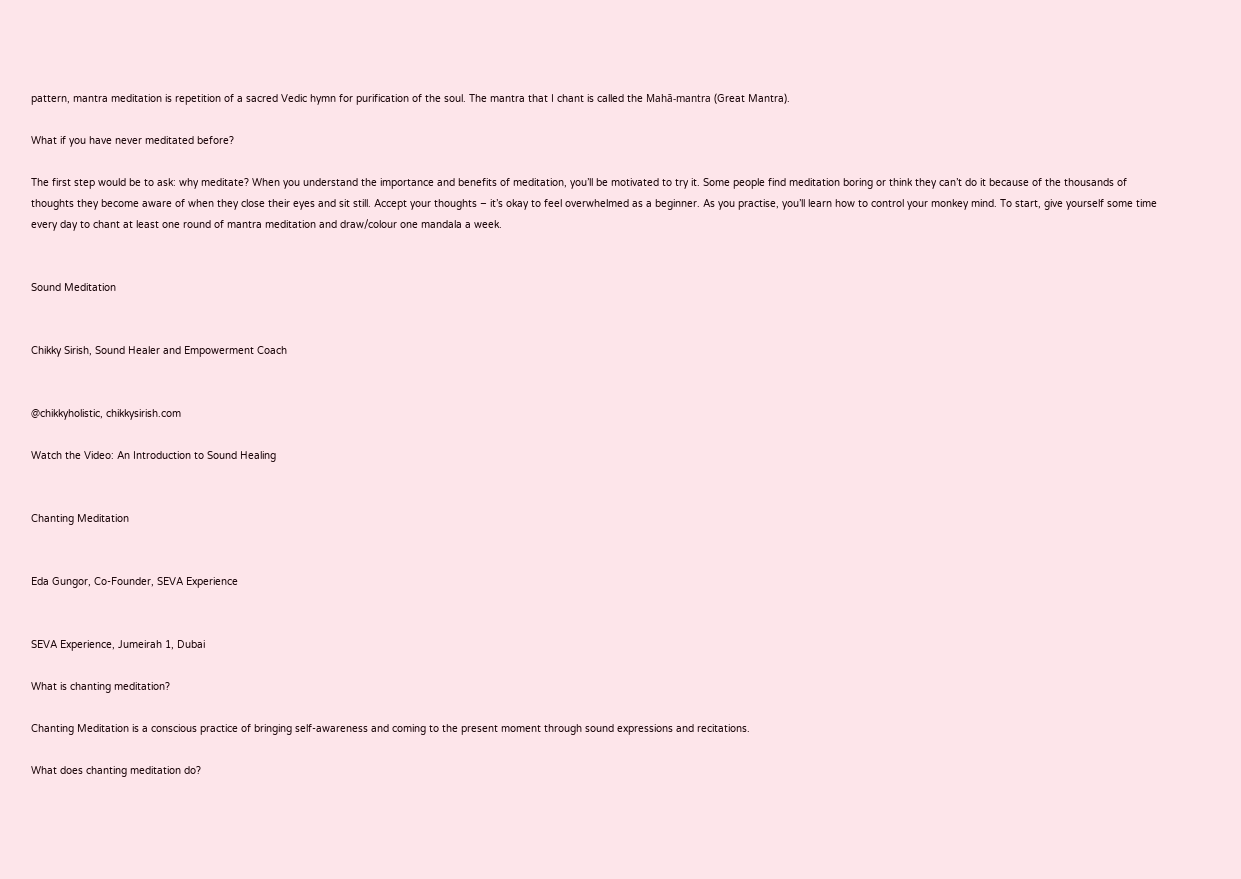pattern, mantra meditation is repetition of a sacred Vedic hymn for purification of the soul. The mantra that I chant is called the Mahā-mantra (Great Mantra).

What if you have never meditated before?

The first step would be to ask: why meditate? When you understand the importance and benefits of meditation, you’ll be motivated to try it. Some people find meditation boring or think they can’t do it because of the thousands of thoughts they become aware of when they close their eyes and sit still. Accept your thoughts – it’s okay to feel overwhelmed as a beginner. As you practise, you’ll learn how to control your monkey mind. To start, give yourself some time every day to chant at least one round of mantra meditation and draw/colour one mandala a week.


Sound Meditation


Chikky Sirish, Sound Healer and Empowerment Coach


@chikkyholistic, chikkysirish.com

Watch the Video: An Introduction to Sound Healing


Chanting Meditation


Eda Gungor, Co-Founder, SEVA Experience


SEVA Experience, Jumeirah 1, Dubai

What is chanting meditation?

Chanting Meditation is a conscious practice of bringing self-awareness and coming to the present moment through sound expressions and recitations.

What does chanting meditation do?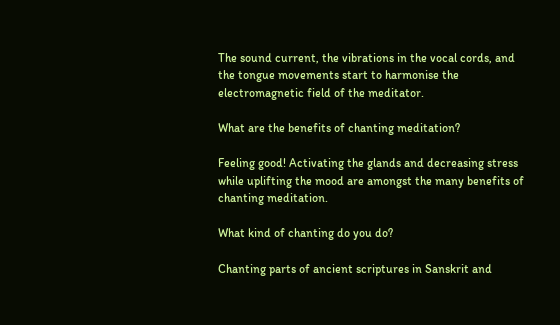The sound current, the vibrations in the vocal cords, and the tongue movements start to harmonise the electromagnetic field of the meditator.

What are the benefits of chanting meditation?

Feeling good! Activating the glands and decreasing stress while uplifting the mood are amongst the many benefits of chanting meditation.

What kind of chanting do you do?

Chanting parts of ancient scriptures in Sanskrit and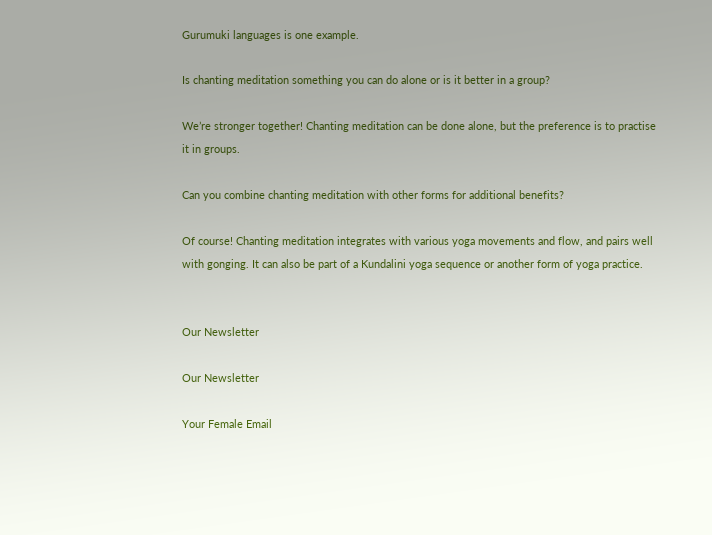Gurumuki languages is one example.

Is chanting meditation something you can do alone or is it better in a group?

We’re stronger together! Chanting meditation can be done alone, but the preference is to practise it in groups.

Can you combine chanting meditation with other forms for additional benefits?

Of course! Chanting meditation integrates with various yoga movements and flow, and pairs well with gonging. It can also be part of a Kundalini yoga sequence or another form of yoga practice.


Our Newsletter

Our Newsletter

Your Female Email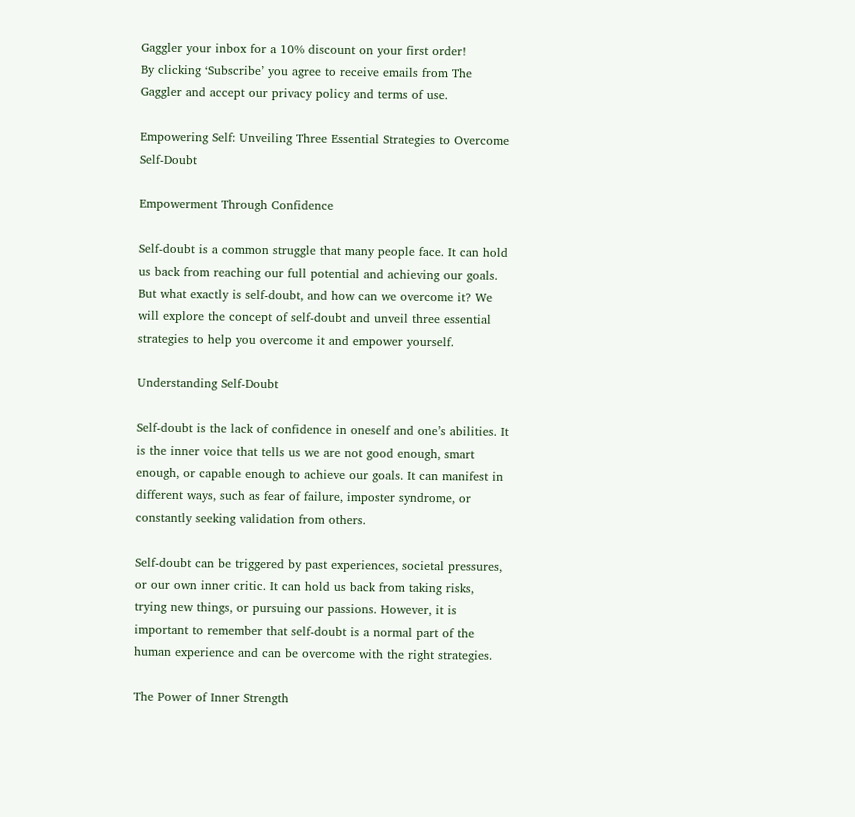Gaggler your inbox for a 10% discount on your first order!
By clicking ‘Subscribe’ you agree to receive emails from The Gaggler and accept our privacy policy and terms of use.

Empowering Self: Unveiling Three Essential Strategies to Overcome Self-Doubt

Empowerment Through Confidence

Self-doubt is a common struggle that many people face. It can hold us back from reaching our full potential and achieving our goals. But what exactly is self-doubt, and how can we overcome it? We will explore the concept of self-doubt and unveil three essential strategies to help you overcome it and empower yourself.

Understanding Self-Doubt

Self-doubt is the lack of confidence in oneself and one’s abilities. It is the inner voice that tells us we are not good enough, smart enough, or capable enough to achieve our goals. It can manifest in different ways, such as fear of failure, imposter syndrome, or constantly seeking validation from others.

Self-doubt can be triggered by past experiences, societal pressures, or our own inner critic. It can hold us back from taking risks, trying new things, or pursuing our passions. However, it is important to remember that self-doubt is a normal part of the human experience and can be overcome with the right strategies.

The Power of Inner Strength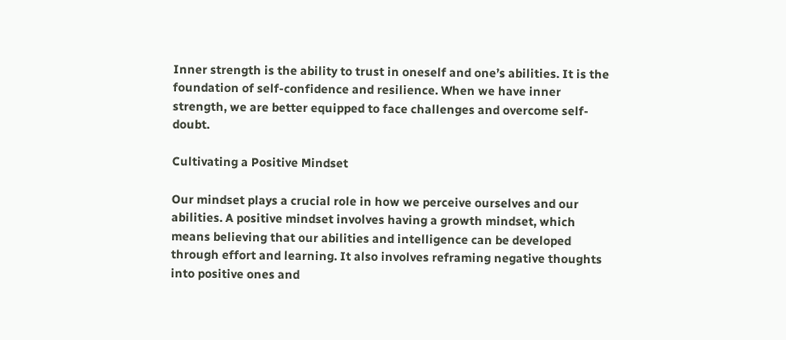Inner strength is the ability to trust in oneself and one’s abilities. It is the foundation of self-confidence and resilience. When we have inner strength, we are better equipped to face challenges and overcome self-doubt.

Cultivating a Positive Mindset

Our mindset plays a crucial role in how we perceive ourselves and our abilities. A positive mindset involves having a growth mindset, which means believing that our abilities and intelligence can be developed through effort and learning. It also involves reframing negative thoughts into positive ones and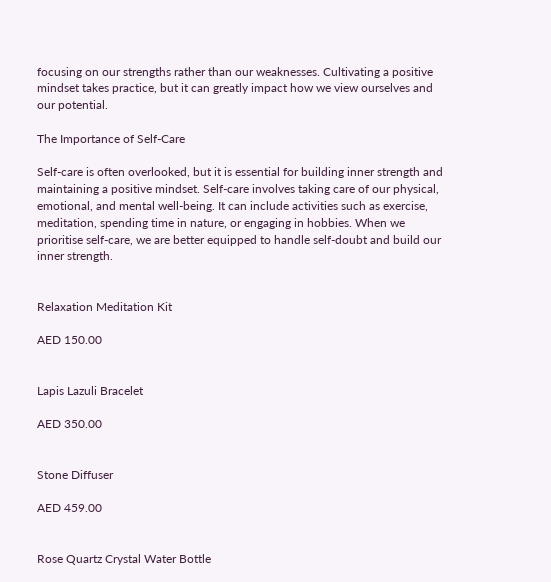focusing on our strengths rather than our weaknesses. Cultivating a positive mindset takes practice, but it can greatly impact how we view ourselves and our potential.

The Importance of Self-Care

Self-care is often overlooked, but it is essential for building inner strength and maintaining a positive mindset. Self-care involves taking care of our physical, emotional, and mental well-being. It can include activities such as exercise, meditation, spending time in nature, or engaging in hobbies. When we prioritise self-care, we are better equipped to handle self-doubt and build our inner strength.


Relaxation Meditation Kit

AED 150.00


Lapis Lazuli Bracelet

AED 350.00


Stone Diffuser

AED 459.00


Rose Quartz Crystal Water Bottle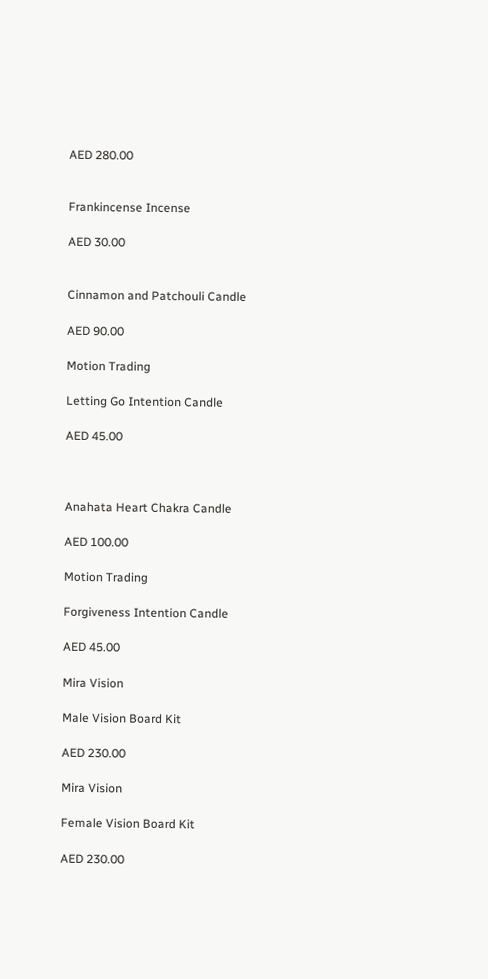AED 280.00


Frankincense Incense

AED 30.00


Cinnamon and Patchouli Candle

AED 90.00

Motion Trading

Letting Go Intention Candle

AED 45.00



Anahata Heart Chakra Candle

AED 100.00

Motion Trading

Forgiveness Intention Candle

AED 45.00

Mira Vision

Male Vision Board Kit

AED 230.00

Mira Vision

Female Vision Board Kit

AED 230.00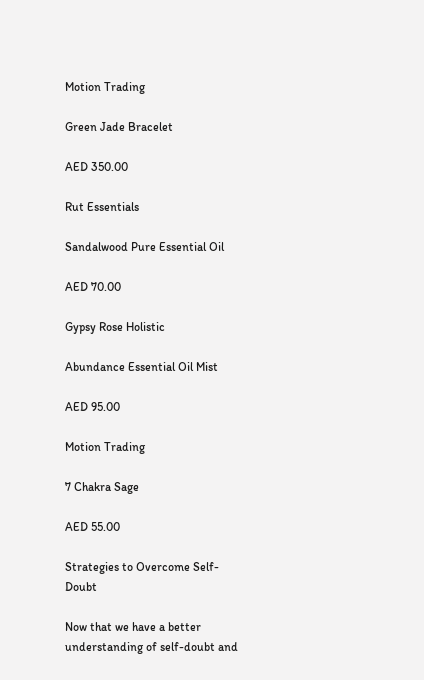Motion Trading

Green Jade Bracelet

AED 350.00

Rut Essentials

Sandalwood Pure Essential Oil

AED 70.00

Gypsy Rose Holistic

Abundance Essential Oil Mist

AED 95.00

Motion Trading

7 Chakra Sage

AED 55.00

Strategies to Overcome Self-Doubt

Now that we have a better understanding of self-doubt and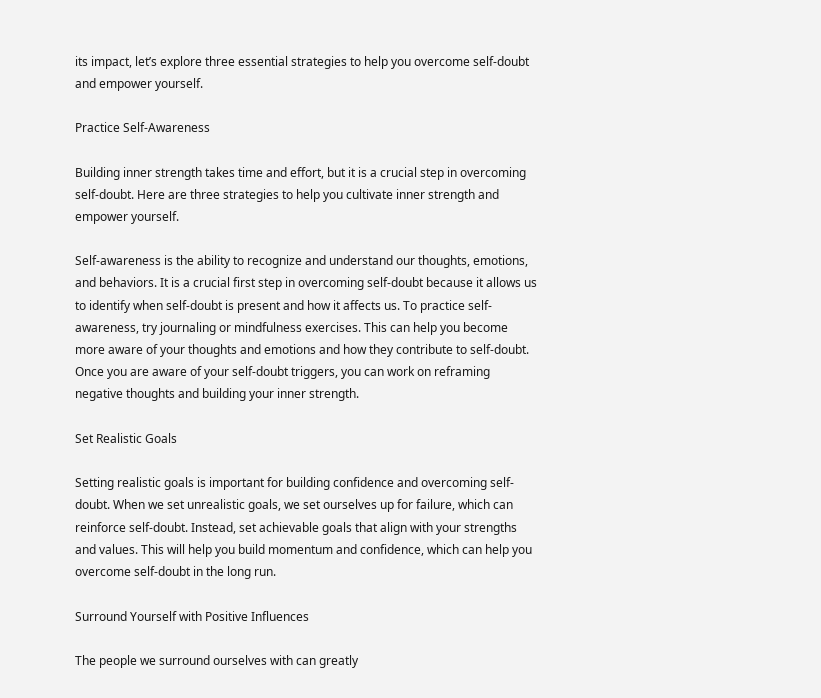its impact, let’s explore three essential strategies to help you overcome self-doubt and empower yourself.

Practice Self-Awareness

Building inner strength takes time and effort, but it is a crucial step in overcoming self-doubt. Here are three strategies to help you cultivate inner strength and empower yourself.

Self-awareness is the ability to recognize and understand our thoughts, emotions, and behaviors. It is a crucial first step in overcoming self-doubt because it allows us to identify when self-doubt is present and how it affects us. To practice self-awareness, try journaling or mindfulness exercises. This can help you become more aware of your thoughts and emotions and how they contribute to self-doubt. Once you are aware of your self-doubt triggers, you can work on reframing negative thoughts and building your inner strength.

Set Realistic Goals

Setting realistic goals is important for building confidence and overcoming self-doubt. When we set unrealistic goals, we set ourselves up for failure, which can reinforce self-doubt. Instead, set achievable goals that align with your strengths and values. This will help you build momentum and confidence, which can help you overcome self-doubt in the long run.

Surround Yourself with Positive Influences

The people we surround ourselves with can greatly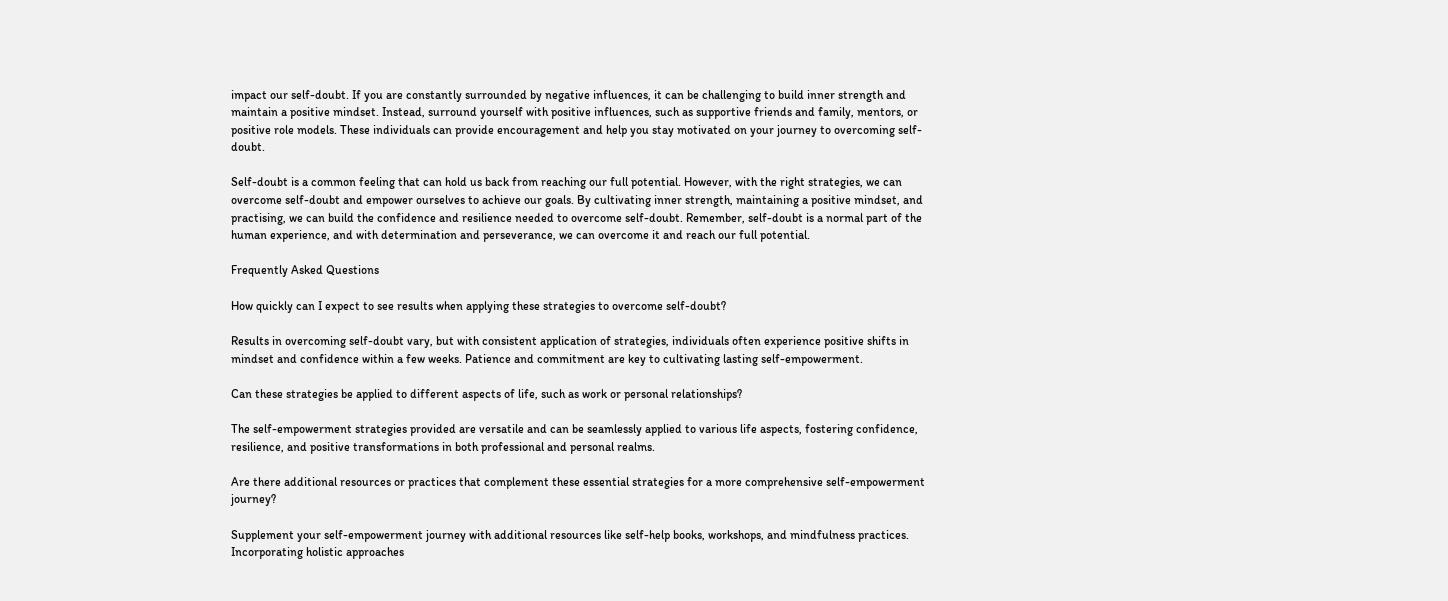impact our self-doubt. If you are constantly surrounded by negative influences, it can be challenging to build inner strength and maintain a positive mindset. Instead, surround yourself with positive influences, such as supportive friends and family, mentors, or positive role models. These individuals can provide encouragement and help you stay motivated on your journey to overcoming self-doubt.

Self-doubt is a common feeling that can hold us back from reaching our full potential. However, with the right strategies, we can overcome self-doubt and empower ourselves to achieve our goals. By cultivating inner strength, maintaining a positive mindset, and practising, we can build the confidence and resilience needed to overcome self-doubt. Remember, self-doubt is a normal part of the human experience, and with determination and perseverance, we can overcome it and reach our full potential.

Frequently Asked Questions

How quickly can I expect to see results when applying these strategies to overcome self-doubt?

Results in overcoming self-doubt vary, but with consistent application of strategies, individuals often experience positive shifts in mindset and confidence within a few weeks. Patience and commitment are key to cultivating lasting self-empowerment.

Can these strategies be applied to different aspects of life, such as work or personal relationships?

The self-empowerment strategies provided are versatile and can be seamlessly applied to various life aspects, fostering confidence, resilience, and positive transformations in both professional and personal realms.

Are there additional resources or practices that complement these essential strategies for a more comprehensive self-empowerment journey?

Supplement your self-empowerment journey with additional resources like self-help books, workshops, and mindfulness practices. Incorporating holistic approaches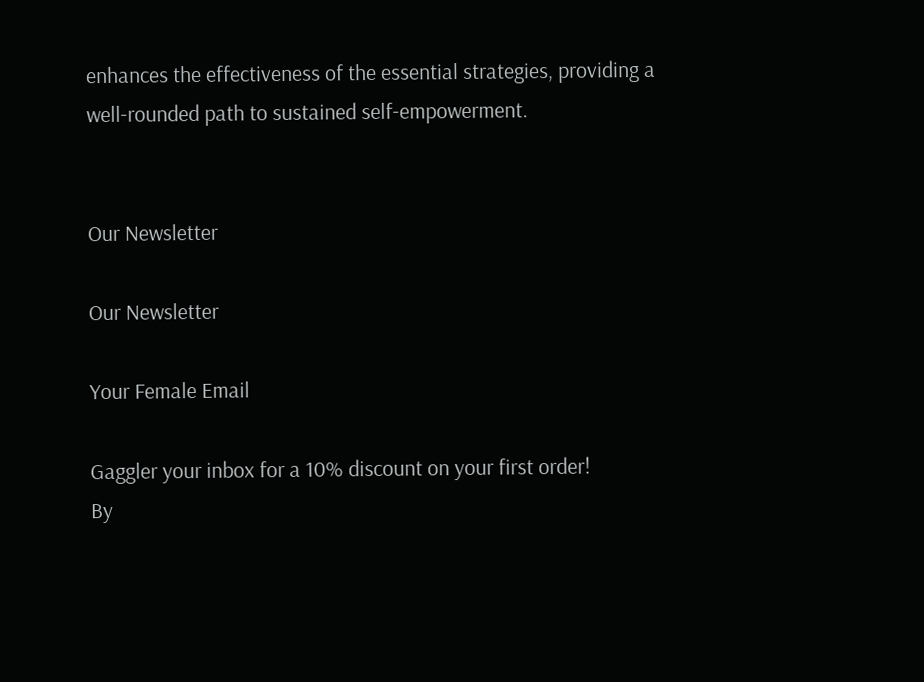enhances the effectiveness of the essential strategies, providing a well-rounded path to sustained self-empowerment.


Our Newsletter

Our Newsletter

Your Female Email

Gaggler your inbox for a 10% discount on your first order!
By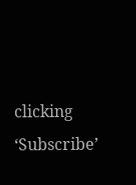clicking ‘Subscribe’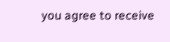you agree to receive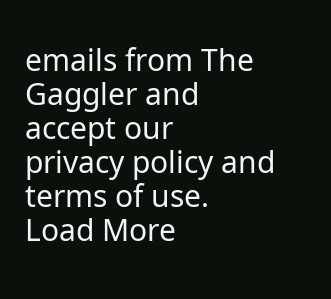emails from The Gaggler and accept our privacy policy and terms of use.
Load More